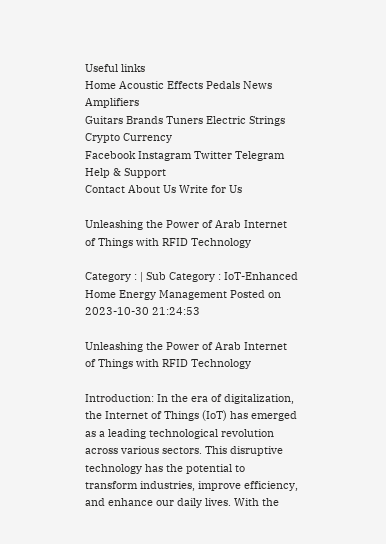Useful links
Home Acoustic Effects Pedals News Amplifiers
Guitars Brands Tuners Electric Strings
Crypto Currency
Facebook Instagram Twitter Telegram
Help & Support
Contact About Us Write for Us

Unleashing the Power of Arab Internet of Things with RFID Technology

Category : | Sub Category : IoT-Enhanced Home Energy Management Posted on 2023-10-30 21:24:53

Unleashing the Power of Arab Internet of Things with RFID Technology

Introduction: In the era of digitalization, the Internet of Things (IoT) has emerged as a leading technological revolution across various sectors. This disruptive technology has the potential to transform industries, improve efficiency, and enhance our daily lives. With the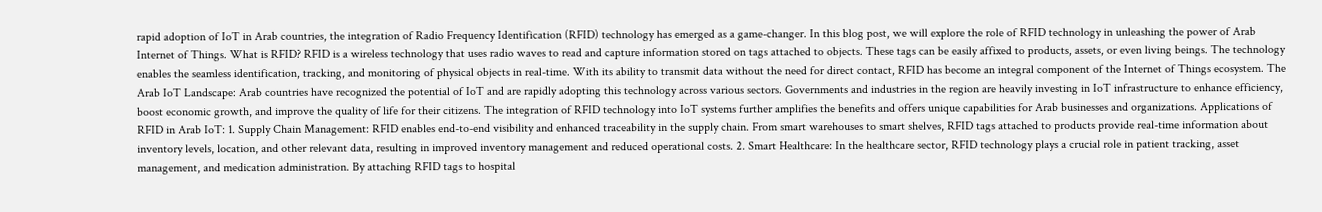rapid adoption of IoT in Arab countries, the integration of Radio Frequency Identification (RFID) technology has emerged as a game-changer. In this blog post, we will explore the role of RFID technology in unleashing the power of Arab Internet of Things. What is RFID? RFID is a wireless technology that uses radio waves to read and capture information stored on tags attached to objects. These tags can be easily affixed to products, assets, or even living beings. The technology enables the seamless identification, tracking, and monitoring of physical objects in real-time. With its ability to transmit data without the need for direct contact, RFID has become an integral component of the Internet of Things ecosystem. The Arab IoT Landscape: Arab countries have recognized the potential of IoT and are rapidly adopting this technology across various sectors. Governments and industries in the region are heavily investing in IoT infrastructure to enhance efficiency, boost economic growth, and improve the quality of life for their citizens. The integration of RFID technology into IoT systems further amplifies the benefits and offers unique capabilities for Arab businesses and organizations. Applications of RFID in Arab IoT: 1. Supply Chain Management: RFID enables end-to-end visibility and enhanced traceability in the supply chain. From smart warehouses to smart shelves, RFID tags attached to products provide real-time information about inventory levels, location, and other relevant data, resulting in improved inventory management and reduced operational costs. 2. Smart Healthcare: In the healthcare sector, RFID technology plays a crucial role in patient tracking, asset management, and medication administration. By attaching RFID tags to hospital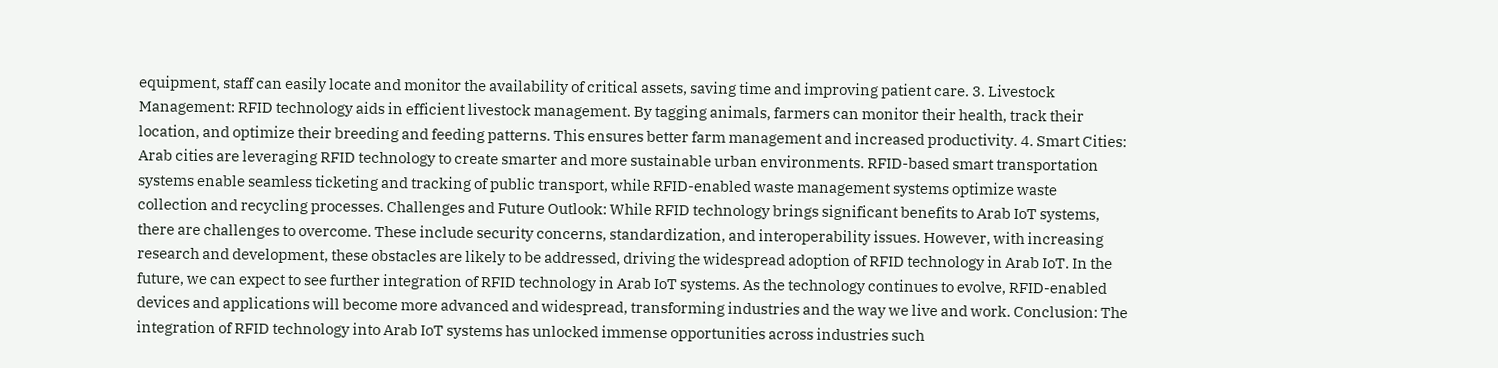equipment, staff can easily locate and monitor the availability of critical assets, saving time and improving patient care. 3. Livestock Management: RFID technology aids in efficient livestock management. By tagging animals, farmers can monitor their health, track their location, and optimize their breeding and feeding patterns. This ensures better farm management and increased productivity. 4. Smart Cities: Arab cities are leveraging RFID technology to create smarter and more sustainable urban environments. RFID-based smart transportation systems enable seamless ticketing and tracking of public transport, while RFID-enabled waste management systems optimize waste collection and recycling processes. Challenges and Future Outlook: While RFID technology brings significant benefits to Arab IoT systems, there are challenges to overcome. These include security concerns, standardization, and interoperability issues. However, with increasing research and development, these obstacles are likely to be addressed, driving the widespread adoption of RFID technology in Arab IoT. In the future, we can expect to see further integration of RFID technology in Arab IoT systems. As the technology continues to evolve, RFID-enabled devices and applications will become more advanced and widespread, transforming industries and the way we live and work. Conclusion: The integration of RFID technology into Arab IoT systems has unlocked immense opportunities across industries such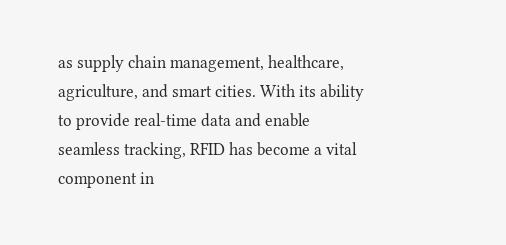as supply chain management, healthcare, agriculture, and smart cities. With its ability to provide real-time data and enable seamless tracking, RFID has become a vital component in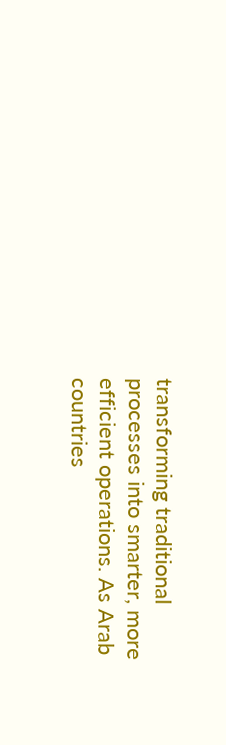transforming traditional processes into smarter, more efficient operations. As Arab countries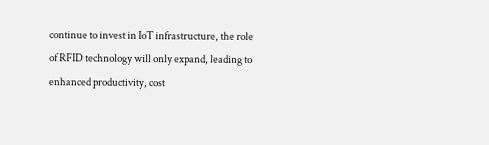continue to invest in IoT infrastructure, the role of RFID technology will only expand, leading to enhanced productivity, cost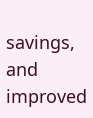savings, and improved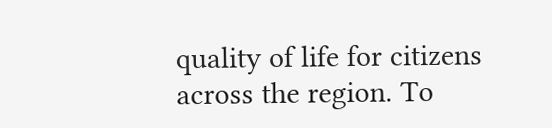quality of life for citizens across the region. To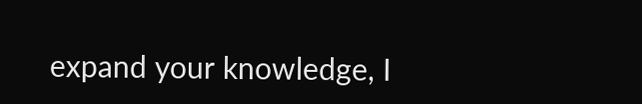expand your knowledge, I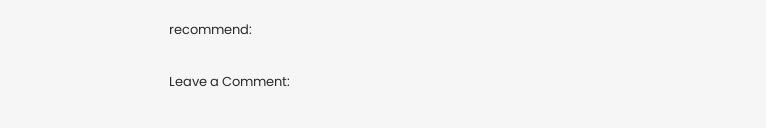recommend:

Leave a Comment: